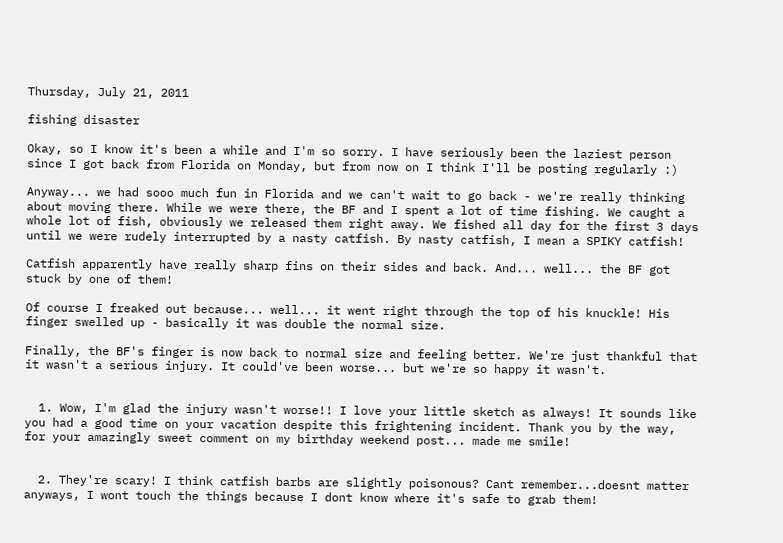Thursday, July 21, 2011

fishing disaster

Okay, so I know it's been a while and I'm so sorry. I have seriously been the laziest person since I got back from Florida on Monday, but from now on I think I'll be posting regularly :)

Anyway... we had sooo much fun in Florida and we can't wait to go back - we're really thinking about moving there. While we were there, the BF and I spent a lot of time fishing. We caught a whole lot of fish, obviously we released them right away. We fished all day for the first 3 days until we were rudely interrupted by a nasty catfish. By nasty catfish, I mean a SPIKY catfish!

Catfish apparently have really sharp fins on their sides and back. And... well... the BF got stuck by one of them!

Of course I freaked out because... well... it went right through the top of his knuckle! His finger swelled up - basically it was double the normal size.

Finally, the BF's finger is now back to normal size and feeling better. We're just thankful that it wasn't a serious injury. It could've been worse... but we're so happy it wasn't.


  1. Wow, I'm glad the injury wasn't worse!! I love your little sketch as always! It sounds like you had a good time on your vacation despite this frightening incident. Thank you by the way, for your amazingly sweet comment on my birthday weekend post... made me smile!


  2. They're scary! I think catfish barbs are slightly poisonous? Cant remember...doesnt matter anyways, I wont touch the things because I dont know where it's safe to grab them!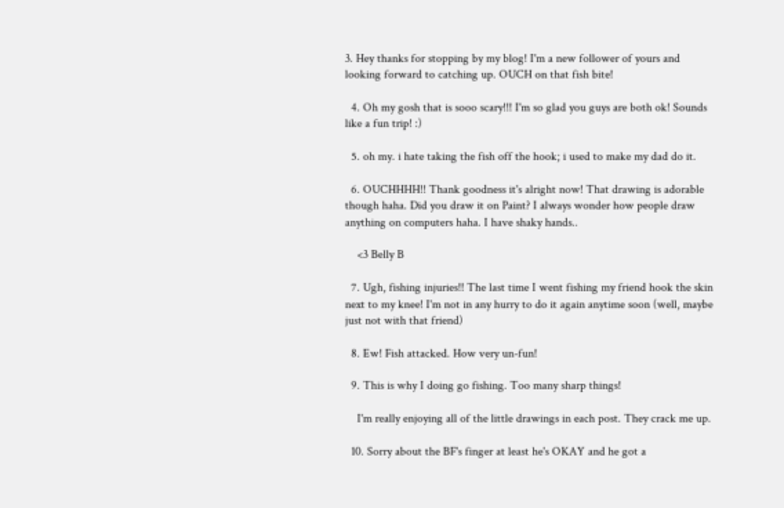3. Hey thanks for stopping by my blog! I'm a new follower of yours and looking forward to catching up. OUCH on that fish bite!

  4. Oh my gosh that is sooo scary!!! I'm so glad you guys are both ok! Sounds like a fun trip! :)

  5. oh my. i hate taking the fish off the hook; i used to make my dad do it.

  6. OUCHHHH!! Thank goodness it's alright now! That drawing is adorable though haha. Did you draw it on Paint? I always wonder how people draw anything on computers haha. I have shaky hands..

    <3 Belly B

  7. Ugh, fishing injuries!! The last time I went fishing my friend hook the skin next to my knee! I'm not in any hurry to do it again anytime soon (well, maybe just not with that friend)

  8. Ew! Fish attacked. How very un-fun!

  9. This is why I doing go fishing. Too many sharp things!

    I'm really enjoying all of the little drawings in each post. They crack me up.

  10. Sorry about the BF's finger at least he's OKAY and he got a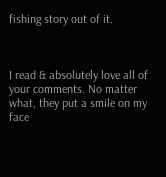fishing story out of it.



I read & absolutely love all of your comments. No matter what, they put a smile on my face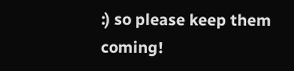:) so please keep them coming!